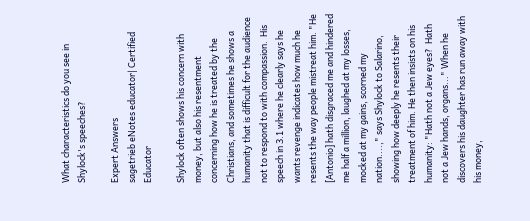What characteristics do you see in Shylock's speeches?

Expert Answers
sagetrieb eNotes educator| Certified Educator

Shylock often shows his concern with money, but also his resentment concerning how he is treated by the Christians, and sometimes he shows a humanity that is difficult for the audience not to respond to with compassion.  His speech in 3.1 where he clearly says he wants revenge indicates how much he resents the way people mistreat him. "He [Antonio] hath disgraced me and hindered me half a million, laughed at my losses, mocked at my gains, scorned my nation....," says Shylock to Salarino, showing how deeply he resents their treatment of him. He then insists on his humanity: "Hath not a Jew eyes?  Hath not a Jew hands, organs..." When he discovers his daughter has run away with his money,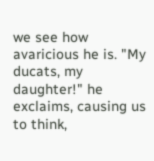we see how avaricious he is. "My ducats, my daughter!" he exclaims, causing us to think,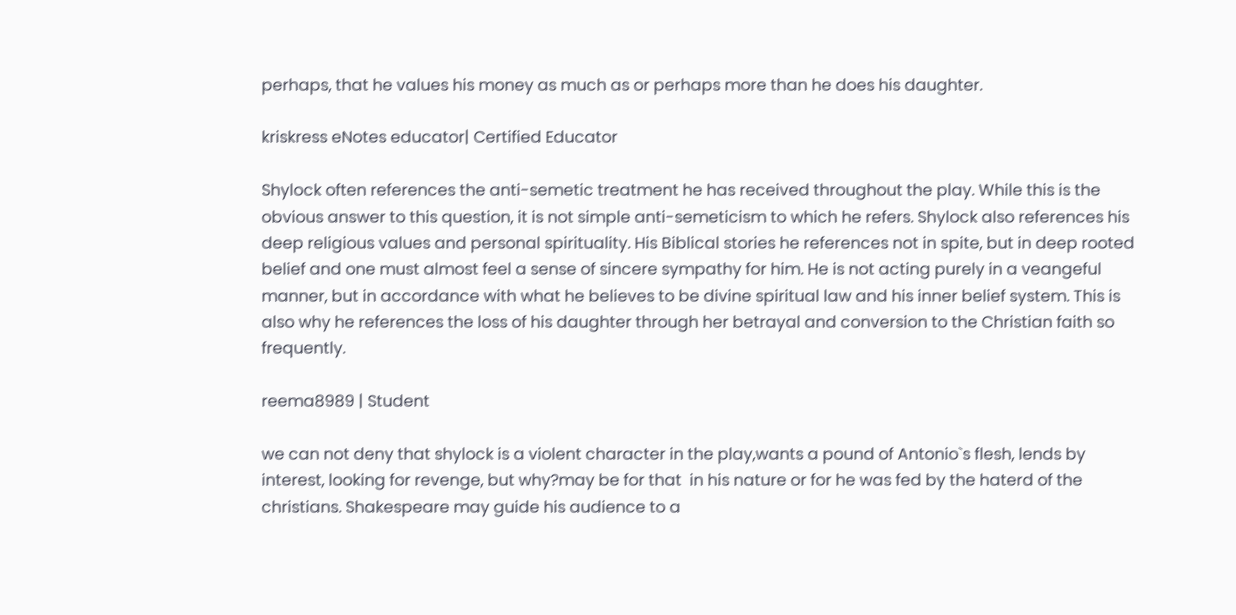perhaps, that he values his money as much as or perhaps more than he does his daughter.

kriskress eNotes educator| Certified Educator

Shylock often references the anti-semetic treatment he has received throughout the play. While this is the obvious answer to this question, it is not simple anti-semeticism to which he refers. Shylock also references his deep religious values and personal spirituality. His Biblical stories he references not in spite, but in deep rooted belief and one must almost feel a sense of sincere sympathy for him. He is not acting purely in a veangeful manner, but in accordance with what he believes to be divine spiritual law and his inner belief system. This is also why he references the loss of his daughter through her betrayal and conversion to the Christian faith so frequently.

reema8989 | Student

we can not deny that shylock is a violent character in the play,wants a pound of Antonio`s flesh, lends by interest, looking for revenge, but why?may be for that  in his nature or for he was fed by the haterd of the christians. Shakespeare may guide his audience to a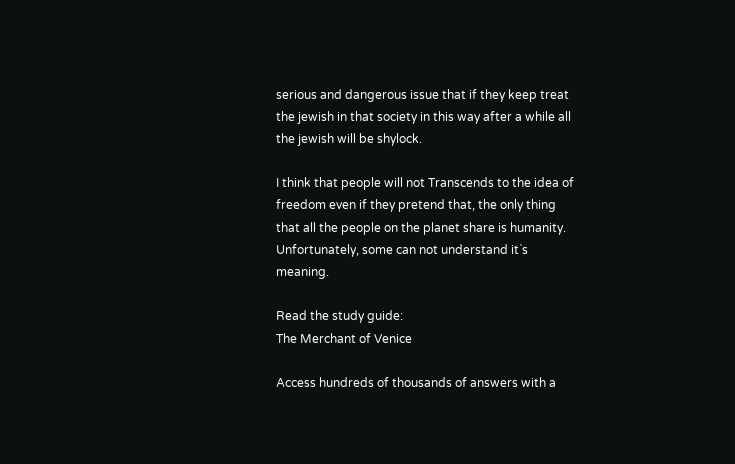serious and dangerous issue that if they keep treat the jewish in that society in this way after a while all the jewish will be shylock.

I think that people will not Transcends to the idea of freedom even if they pretend that, the only thing that all the people on the planet share is humanity.
Unfortunately, some can not understand it`s meaning.

Read the study guide:
The Merchant of Venice

Access hundreds of thousands of answers with a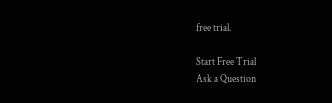free trial.

Start Free Trial
Ask a Question